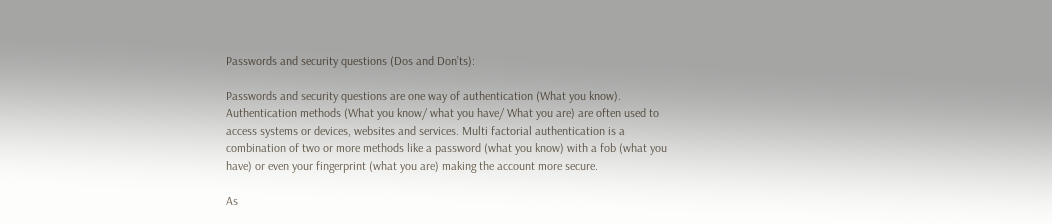Passwords and security questions (Dos and Don’ts):

Passwords and security questions are one way of authentication (What you know). Authentication methods (What you know/ what you have/ What you are) are often used to access systems or devices, websites and services. Multi factorial authentication is a combination of two or more methods like a password (what you know) with a fob (what you have) or even your fingerprint (what you are) making the account more secure.

As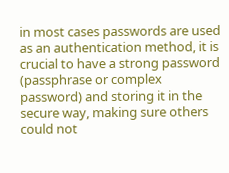in most cases passwords are used as an authentication method, it is crucial to have a strong password (passphrase or complex password) and storing it in the secure way, making sure others could not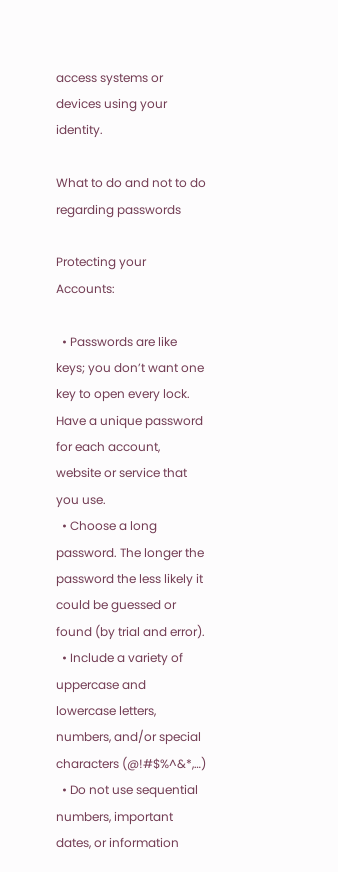access systems or devices using your identity.

What to do and not to do regarding passwords

Protecting your Accounts:

  • Passwords are like keys; you don’t want one key to open every lock. Have a unique password for each account, website or service that you use.
  • Choose a long password. The longer the password the less likely it could be guessed or found (by trial and error).
  • Include a variety of uppercase and lowercase letters, numbers, and/or special characters (@!#$%^&*,…)
  • Do not use sequential numbers, important dates, or information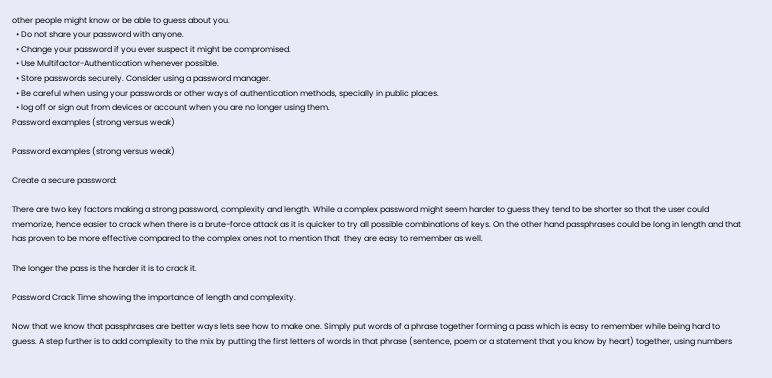other people might know or be able to guess about you.
  • Do not share your password with anyone.
  • Change your password if you ever suspect it might be compromised.
  • Use Multifactor-Authentication whenever possible.
  • Store passwords securely. Consider using a password manager.
  • Be careful when using your passwords or other ways of authentication methods, specially in public places.
  • log off or sign out from devices or account when you are no longer using them.
Password examples (strong versus weak)

Password examples (strong versus weak)

Create a secure password:

There are two key factors making a strong password, complexity and length. While a complex password might seem harder to guess they tend to be shorter so that the user could memorize, hence easier to crack when there is a brute-force attack as it is quicker to try all possible combinations of keys. On the other hand passphrases could be long in length and that has proven to be more effective compared to the complex ones not to mention that  they are easy to remember as well.

The longer the pass is the harder it is to crack it.

Password Crack Time showing the importance of length and complexity.

Now that we know that passphrases are better ways lets see how to make one. Simply put words of a phrase together forming a pass which is easy to remember while being hard to guess. A step further is to add complexity to the mix by putting the first letters of words in that phrase (sentence, poem or a statement that you know by heart) together, using numbers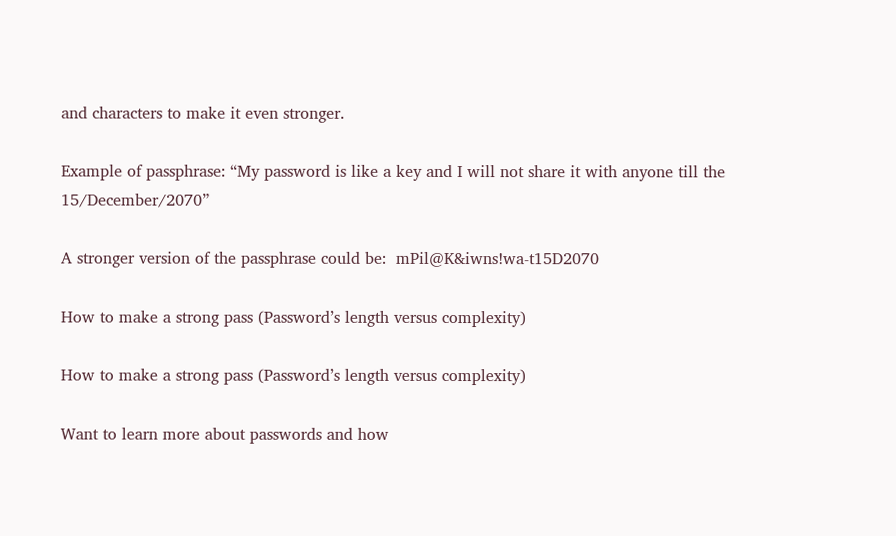and characters to make it even stronger.

Example of passphrase: “My password is like a key and I will not share it with anyone till the 15/December/2070”

A stronger version of the passphrase could be:  mPil@K&iwns!wa-t15D2070

How to make a strong pass (Password’s length versus complexity)

How to make a strong pass (Password’s length versus complexity)

Want to learn more about passwords and how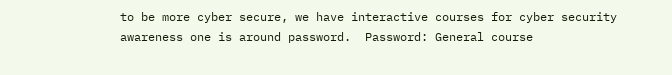to be more cyber secure, we have interactive courses for cyber security awareness one is around password.  Password: General course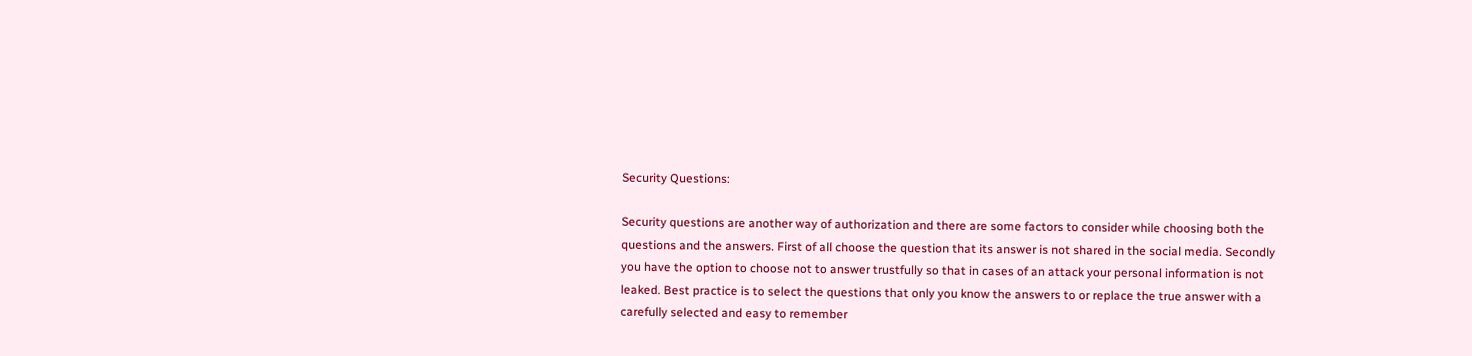Security Questions:

Security questions are another way of authorization and there are some factors to consider while choosing both the questions and the answers. First of all choose the question that its answer is not shared in the social media. Secondly you have the option to choose not to answer trustfully so that in cases of an attack your personal information is not leaked. Best practice is to select the questions that only you know the answers to or replace the true answer with a carefully selected and easy to remember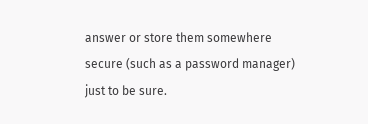answer or store them somewhere secure (such as a password manager) just to be sure.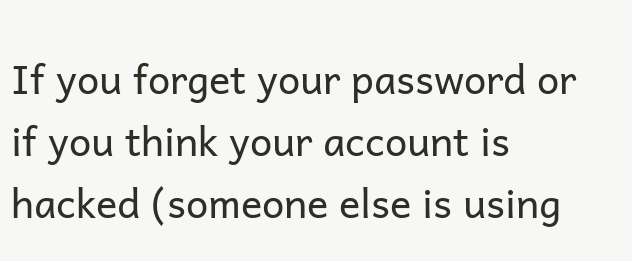If you forget your password or if you think your account is hacked (someone else is using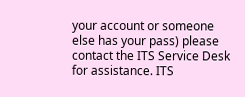your account or someone else has your pass) please contact the ITS Service Desk for assistance. ITS